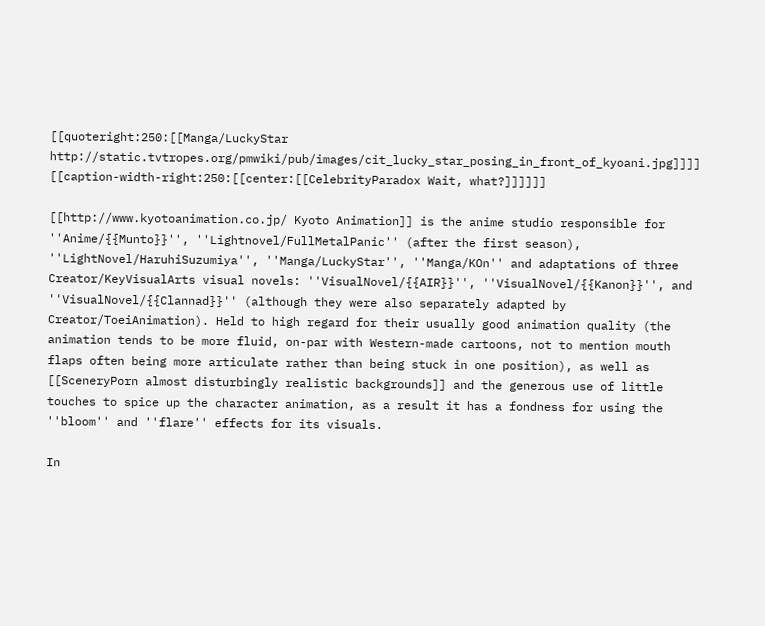[[quoteright:250:[[Manga/LuckyStar http://static.tvtropes.org/pmwiki/pub/images/cit_lucky_star_posing_in_front_of_kyoani.jpg]]]]
[[caption-width-right:250:[[center:[[CelebrityParadox Wait, what?]]]]]]

[[http://www.kyotoanimation.co.jp/ Kyoto Animation]] is the anime studio responsible for ''Anime/{{Munto}}'', ''Lightnovel/FullMetalPanic'' (after the first season), ''LightNovel/HaruhiSuzumiya'', ''Manga/LuckyStar'', ''Manga/KOn'' and adaptations of three Creator/KeyVisualArts visual novels: ''VisualNovel/{{AIR}}'', ''VisualNovel/{{Kanon}}'', and ''VisualNovel/{{Clannad}}'' (although they were also separately adapted by Creator/ToeiAnimation). Held to high regard for their usually good animation quality (the animation tends to be more fluid, on-par with Western-made cartoons, not to mention mouth flaps often being more articulate rather than being stuck in one position), as well as [[SceneryPorn almost disturbingly realistic backgrounds]] and the generous use of little touches to spice up the character animation, as a result it has a fondness for using the ''bloom'' and ''flare'' effects for its visuals.

In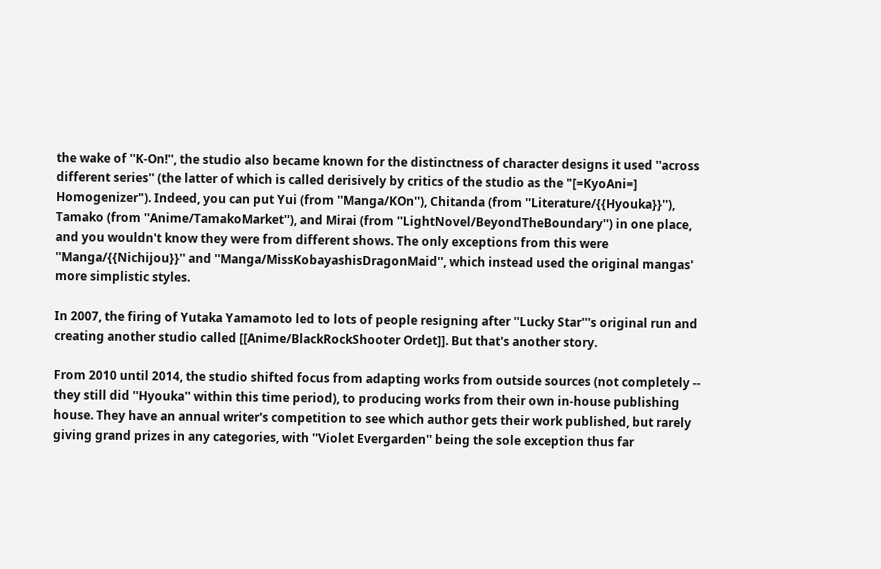the wake of ''K-On!'', the studio also became known for the distinctness of character designs it used ''across different series'' (the latter of which is called derisively by critics of the studio as the "[=KyoAni=] Homogenizer"). Indeed, you can put Yui (from ''Manga/KOn''), Chitanda (from ''Literature/{{Hyouka}}''), Tamako (from ''Anime/TamakoMarket''), and Mirai (from ''LightNovel/BeyondTheBoundary'') in one place, and you wouldn't know they were from different shows. The only exceptions from this were ''Manga/{{Nichijou}}'' and ''Manga/MissKobayashisDragonMaid'', which instead used the original mangas' more simplistic styles.

In 2007, the firing of Yutaka Yamamoto led to lots of people resigning after ''Lucky Star'''s original run and creating another studio called [[Anime/BlackRockShooter Ordet]]. But that's another story.

From 2010 until 2014, the studio shifted focus from adapting works from outside sources (not completely -- they still did ''Hyouka'' within this time period), to producing works from their own in-house publishing house. They have an annual writer's competition to see which author gets their work published, but rarely giving grand prizes in any categories, with ''Violet Evergarden'' being the sole exception thus far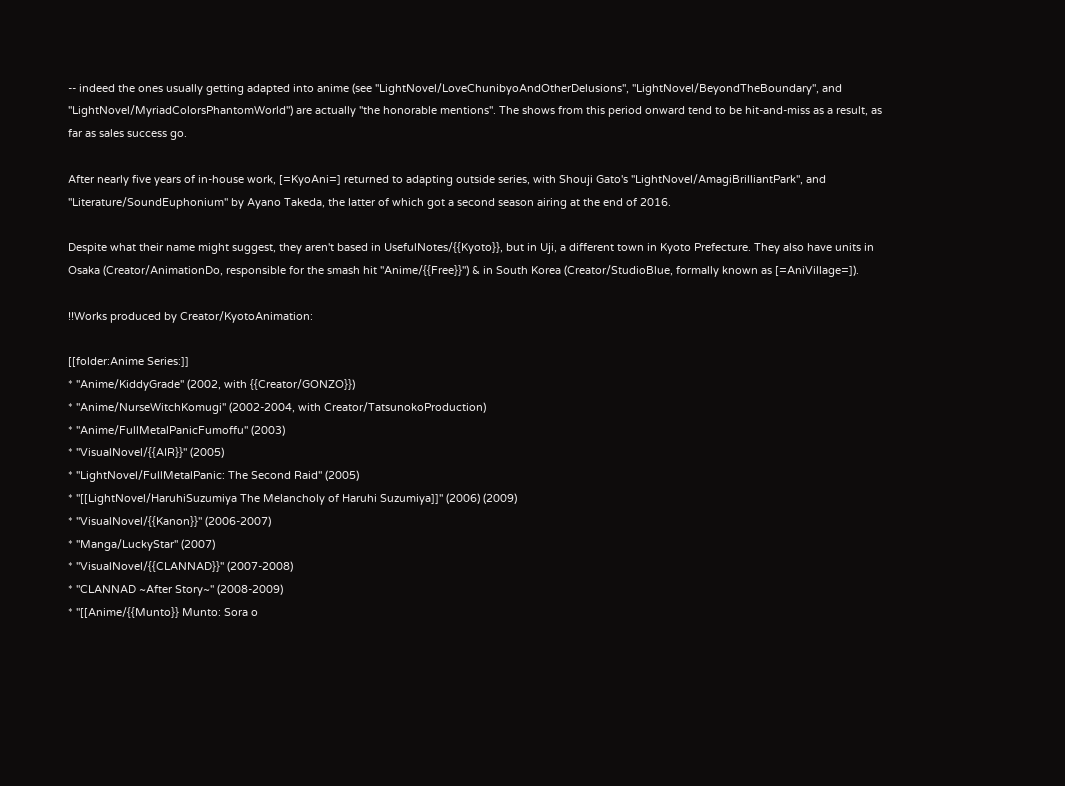-- indeed the ones usually getting adapted into anime (see ''LightNovel/LoveChunibyoAndOtherDelusions'', ''LightNovel/BeyondTheBoundary'', and ''LightNovel/MyriadColorsPhantomWorld'') are actually ''the honorable mentions''. The shows from this period onward tend to be hit-and-miss as a result, as far as sales success go.

After nearly five years of in-house work, [=KyoAni=] returned to adapting outside series, with Shouji Gato's ''LightNovel/AmagiBrilliantPark'', and ''Literature/SoundEuphonium'' by Ayano Takeda, the latter of which got a second season airing at the end of 2016.

Despite what their name might suggest, they aren't based in UsefulNotes/{{Kyoto}}, but in Uji, a different town in Kyoto Prefecture. They also have units in Osaka (Creator/AnimationDo, responsible for the smash hit ''Anime/{{Free}}'') & in South Korea (Creator/StudioBlue, formally known as [=AniVillage=]).

!!Works produced by Creator/KyotoAnimation:

[[folder:Anime Series:]]
* ''Anime/KiddyGrade'' (2002, with {{Creator/GONZO}})
* ''Anime/NurseWitchKomugi'' (2002-2004, with Creator/TatsunokoProduction)
* ''Anime/FullMetalPanicFumoffu'' (2003)
* ''VisualNovel/{{AIR}}'' (2005)
* ''LightNovel/FullMetalPanic: The Second Raid'' (2005)
* ''[[LightNovel/HaruhiSuzumiya The Melancholy of Haruhi Suzumiya]]'' (2006) (2009)
* ''VisualNovel/{{Kanon}}'' (2006-2007)
* ''Manga/LuckyStar'' (2007)
* ''VisualNovel/{{CLANNAD}}'' (2007-2008)
* ''CLANNAD ~After Story~'' (2008-2009)
* ''[[Anime/{{Munto}} Munto: Sora o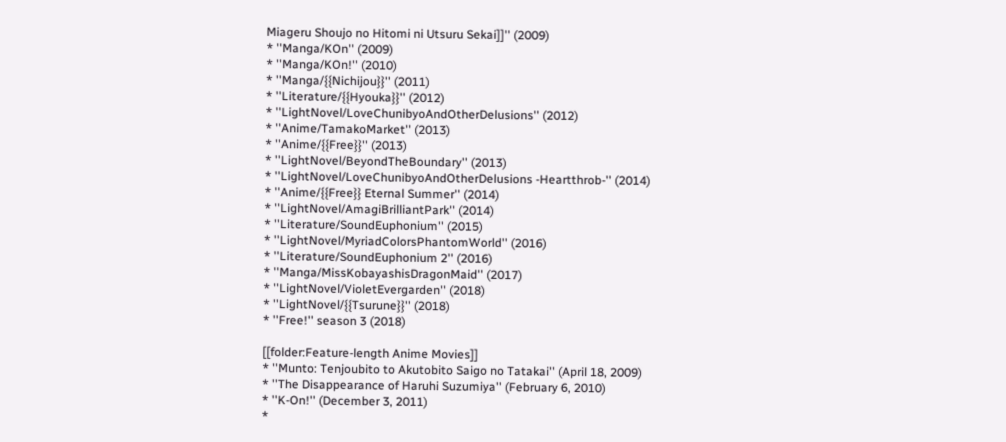Miageru Shoujo no Hitomi ni Utsuru Sekai]]'' (2009)
* ''Manga/KOn'' (2009)
* ''Manga/KOn!'' (2010)
* ''Manga/{{Nichijou}}'' (2011)
* ''Literature/{{Hyouka}}'' (2012)
* ''LightNovel/LoveChunibyoAndOtherDelusions'' (2012)
* ''Anime/TamakoMarket'' (2013)
* ''Anime/{{Free}}'' (2013)
* ''LightNovel/BeyondTheBoundary'' (2013)
* ''LightNovel/LoveChunibyoAndOtherDelusions -Heartthrob-'' (2014)
* ''Anime/{{Free}} Eternal Summer'' (2014)
* ''LightNovel/AmagiBrilliantPark'' (2014)
* ''Literature/SoundEuphonium'' (2015)
* ''LightNovel/MyriadColorsPhantomWorld'' (2016)
* ''Literature/SoundEuphonium 2'' (2016)
* ''Manga/MissKobayashisDragonMaid'' (2017)
* ''LightNovel/VioletEvergarden'' (2018)
* ''LightNovel/{{Tsurune}}'' (2018)
* ''Free!'' season 3 (2018)

[[folder:Feature-length Anime Movies]]
* ''Munto: Tenjoubito to Akutobito Saigo no Tatakai'' (April 18, 2009)
* ''The Disappearance of Haruhi Suzumiya'' (February 6, 2010)
* ''K-On!'' (December 3, 2011)
*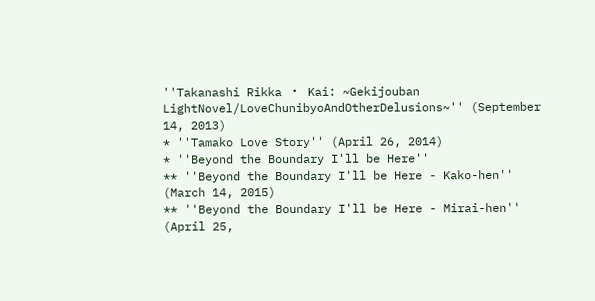''Takanashi Rikka ・ Kai: ~Gekijouban LightNovel/LoveChunibyoAndOtherDelusions~'' (September 14, 2013)
* ''Tamako Love Story'' (April 26, 2014)
* ''Beyond the Boundary I'll be Here''
** ''Beyond the Boundary I'll be Here - Kako-hen'' (March 14, 2015)
** ''Beyond the Boundary I'll be Here - Mirai-hen'' (April 25,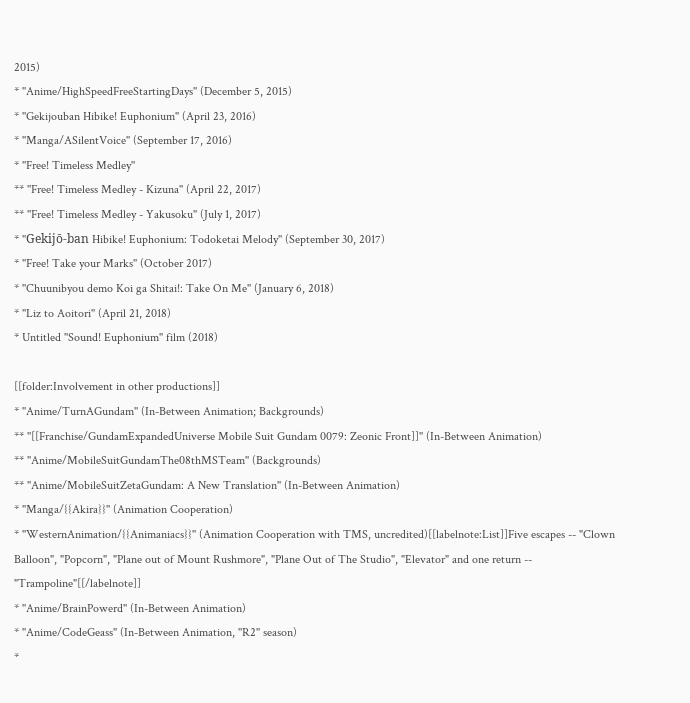2015)
* ''Anime/HighSpeedFreeStartingDays'' (December 5, 2015)
* ''Gekijouban Hibike! Euphonium'' (April 23, 2016)
* ''Manga/ASilentVoice'' (September 17, 2016)
* ''Free! Timeless Medley''
** ''Free! Timeless Medley - Kizuna'' (April 22, 2017)
** ''Free! Timeless Medley - Yakusoku'' (July 1, 2017)
* ''Gekijō-ban Hibike! Euphonium: Todoketai Melody'' (September 30, 2017)
* ''Free! Take your Marks'' (October 2017)
* ''Chuunibyou demo Koi ga Shitai!: Take On Me'' (January 6, 2018)
* ''Liz to Aoitori'' (April 21, 2018)
* Untitled ''Sound! Euphonium'' film (2018)

[[folder:Involvement in other productions]]
* ''Anime/TurnAGundam'' (In-Between Animation; Backgrounds)
** ''[[Franchise/GundamExpandedUniverse Mobile Suit Gundam 0079: Zeonic Front]]'' (In-Between Animation)
** ''Anime/MobileSuitGundamThe08thMSTeam'' (Backgrounds)
** ''Anime/MobileSuitZetaGundam: A New Translation'' (In-Between Animation)
* ''Manga/{{Akira}}'' (Animation Cooperation)
* ''WesternAnimation/{{Animaniacs}}'' (Animation Cooperation with TMS, uncredited)[[labelnote:List]]Five escapes -- "Clown Balloon", "Popcorn", "Plane out of Mount Rushmore", "Plane Out of The Studio", "Elevator" and one return -- "Trampoline"[[/labelnote]]
* ''Anime/BrainPowerd'' (In-Between Animation)
* ''Anime/CodeGeass'' (In-Between Animation, ''R2'' season)
*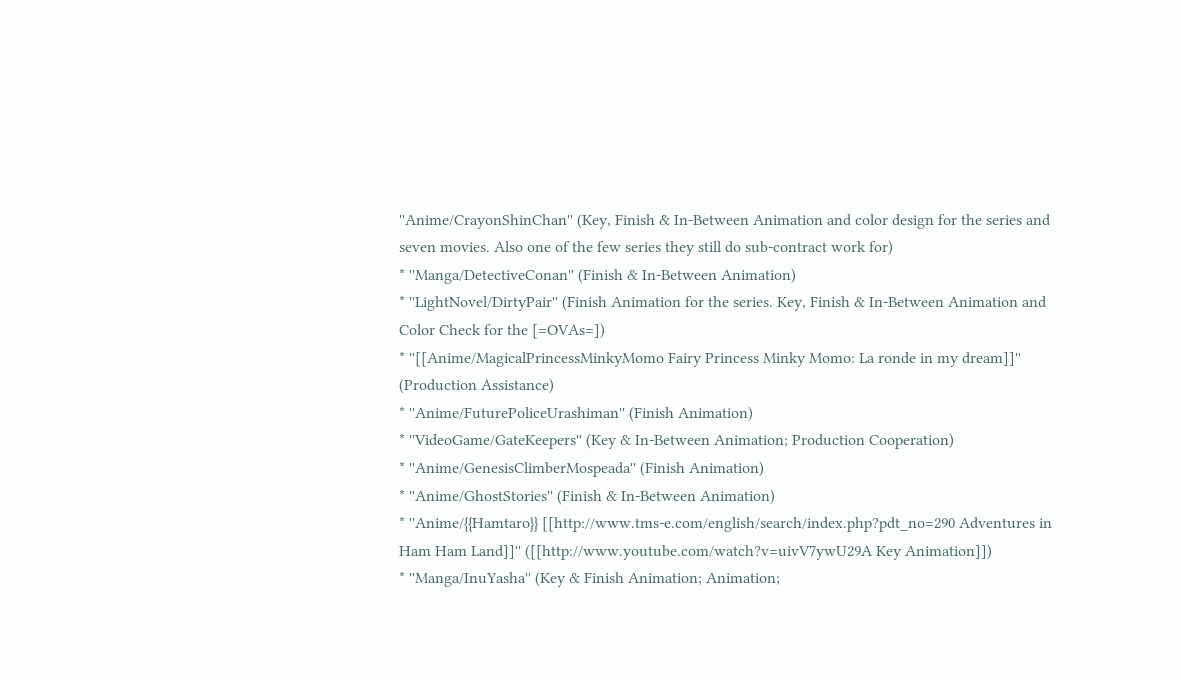''Anime/CrayonShinChan'' (Key, Finish & In-Between Animation and color design for the series and seven movies. Also one of the few series they still do sub-contract work for)
* ''Manga/DetectiveConan'' (Finish & In-Between Animation)
* ''LightNovel/DirtyPair'' (Finish Animation for the series. Key, Finish & In-Between Animation and Color Check for the [=OVAs=])
* ''[[Anime/MagicalPrincessMinkyMomo Fairy Princess Minky Momo: La ronde in my dream]]'' (Production Assistance)
* ''Anime/FuturePoliceUrashiman'' (Finish Animation)
* ''VideoGame/GateKeepers'' (Key & In-Between Animation; Production Cooperation)
* ''Anime/GenesisClimberMospeada'' (Finish Animation)
* ''Anime/GhostStories'' (Finish & In-Between Animation)
* ''Anime/{{Hamtaro}} [[http://www.tms-e.com/english/search/index.php?pdt_no=290 Adventures in Ham Ham Land]]'' ([[http://www.youtube.com/watch?v=uivV7ywU29A Key Animation]])
* ''Manga/InuYasha'' (Key & Finish Animation; Animation;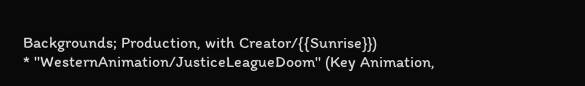Backgrounds; Production, with Creator/{{Sunrise}})
* ''WesternAnimation/JusticeLeagueDoom'' (Key Animation,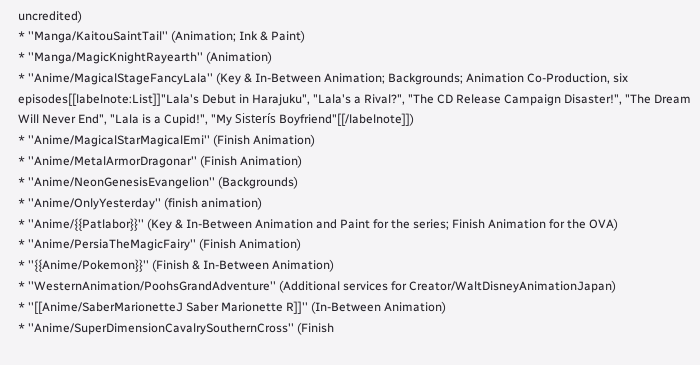uncredited)
* ''Manga/KaitouSaintTail'' (Animation; Ink & Paint)
* ''Manga/MagicKnightRayearth'' (Animation)
* ''Anime/MagicalStageFancyLala'' (Key & In-Between Animation; Backgrounds; Animation Co-Production, six episodes[[labelnote:List]]"Lala's Debut in Harajuku", "Lala's a Rival?", "The CD Release Campaign Disaster!", "The Dream Will Never End", "Lala is a Cupid!", "My Sisterís Boyfriend"[[/labelnote]])
* ''Anime/MagicalStarMagicalEmi'' (Finish Animation)
* ''Anime/MetalArmorDragonar'' (Finish Animation)
* ''Anime/NeonGenesisEvangelion'' (Backgrounds)
* ''Anime/OnlyYesterday'' (finish animation)
* ''Anime/{{Patlabor}}'' (Key & In-Between Animation and Paint for the series; Finish Animation for the OVA)
* ''Anime/PersiaTheMagicFairy'' (Finish Animation)
* ''{{Anime/Pokemon}}'' (Finish & In-Between Animation)
* ''WesternAnimation/PoohsGrandAdventure'' (Additional services for Creator/WaltDisneyAnimationJapan)
* ''[[Anime/SaberMarionetteJ Saber Marionette R]]'' (In-Between Animation)
* ''Anime/SuperDimensionCavalrySouthernCross'' (Finish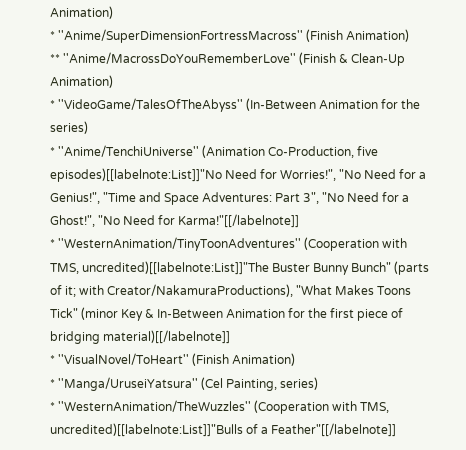Animation)
* ''Anime/SuperDimensionFortressMacross'' (Finish Animation)
** ''Anime/MacrossDoYouRememberLove'' (Finish & Clean-Up Animation)
* ''VideoGame/TalesOfTheAbyss'' (In-Between Animation for the series)
* ''Anime/TenchiUniverse'' (Animation Co-Production, five episodes)[[labelnote:List]]"No Need for Worries!", "No Need for a Genius!", "Time and Space Adventures: Part 3", "No Need for a Ghost!", "No Need for Karma!"[[/labelnote]]
* ''WesternAnimation/TinyToonAdventures'' (Cooperation with TMS, uncredited)[[labelnote:List]]"The Buster Bunny Bunch" (parts of it; with Creator/NakamuraProductions), "What Makes Toons Tick" (minor Key & In-Between Animation for the first piece of bridging material)[[/labelnote]]
* ''VisualNovel/ToHeart'' (Finish Animation)
* ''Manga/UruseiYatsura'' (Cel Painting, series)
* ''WesternAnimation/TheWuzzles'' (Cooperation with TMS, uncredited)[[labelnote:List]]"Bulls of a Feather"[[/labelnote]]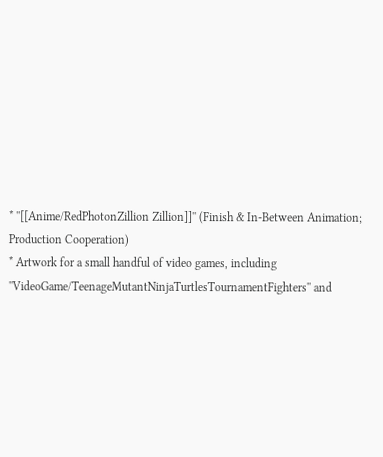* ''[[Anime/RedPhotonZillion Zillion]]'' (Finish & In-Between Animation; Production Cooperation)
* Artwork for a small handful of video games, including ''VideoGame/TeenageMutantNinjaTurtlesTournamentFighters'' and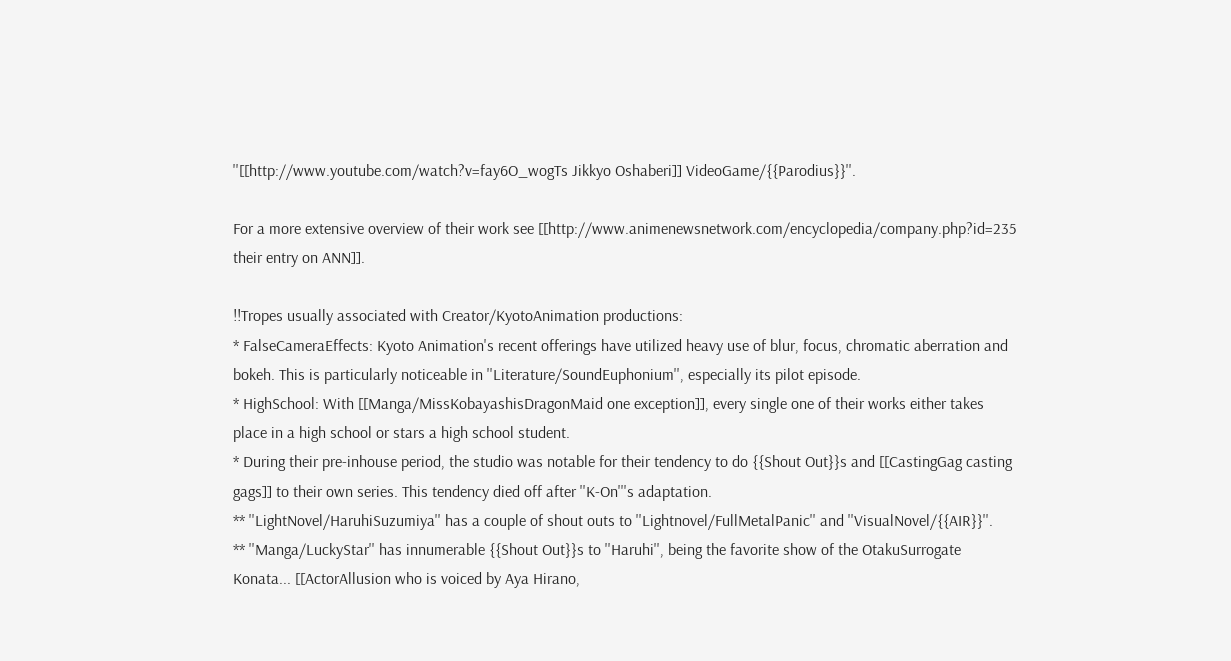''[[http://www.youtube.com/watch?v=fay6O_wogTs Jikkyo Oshaberi]] VideoGame/{{Parodius}}''.

For a more extensive overview of their work see [[http://www.animenewsnetwork.com/encyclopedia/company.php?id=235 their entry on ANN]].

!!Tropes usually associated with Creator/KyotoAnimation productions:
* FalseCameraEffects: Kyoto Animation's recent offerings have utilized heavy use of blur, focus, chromatic aberration and bokeh. This is particularly noticeable in ''Literature/SoundEuphonium'', especially its pilot episode.
* HighSchool: With [[Manga/MissKobayashisDragonMaid one exception]], every single one of their works either takes place in a high school or stars a high school student.
* During their pre-inhouse period, the studio was notable for their tendency to do {{Shout Out}}s and [[CastingGag casting gags]] to their own series. This tendency died off after ''K-On'''s adaptation.
** ''LightNovel/HaruhiSuzumiya'' has a couple of shout outs to ''Lightnovel/FullMetalPanic'' and ''VisualNovel/{{AIR}}''.
** ''Manga/LuckyStar'' has innumerable {{Shout Out}}s to ''Haruhi'', being the favorite show of the OtakuSurrogate Konata... [[ActorAllusion who is voiced by Aya Hirano,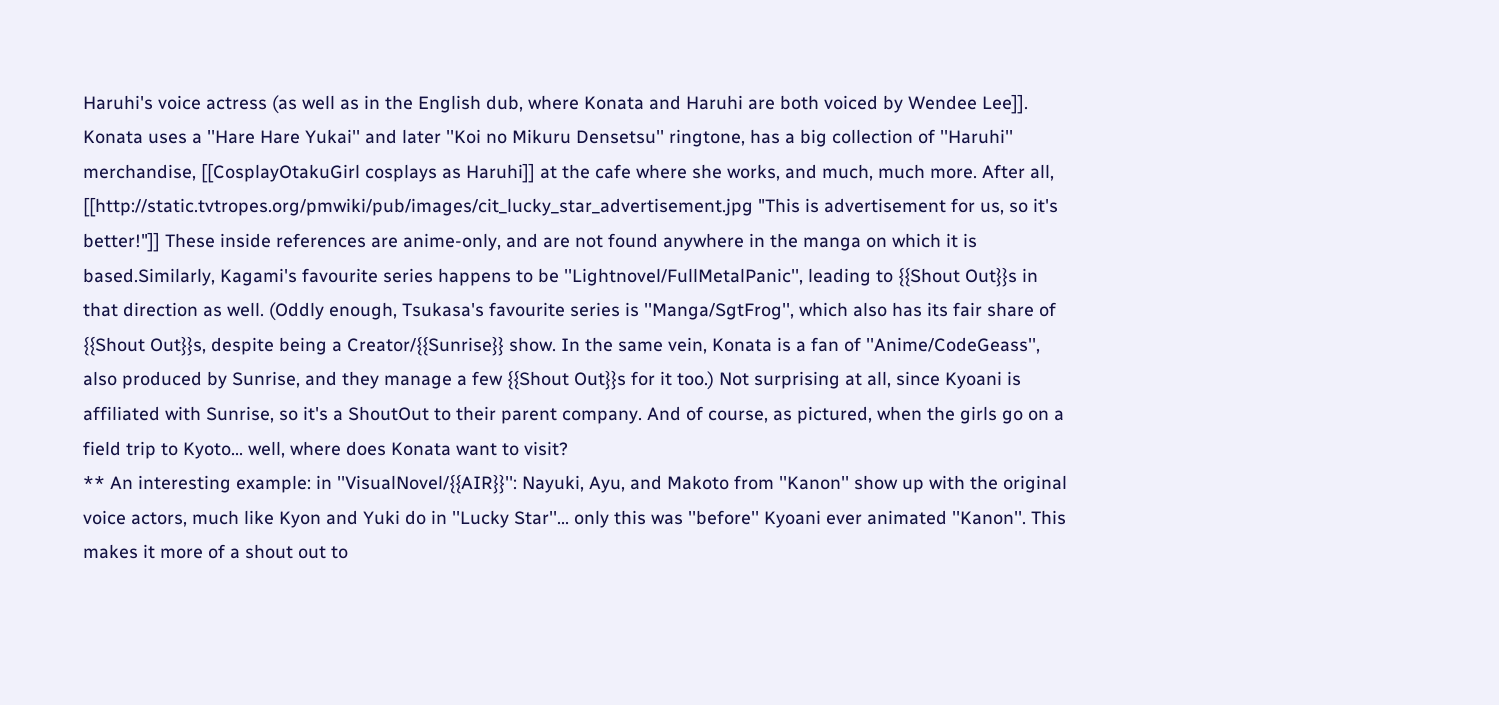Haruhi's voice actress (as well as in the English dub, where Konata and Haruhi are both voiced by Wendee Lee]]. Konata uses a ''Hare Hare Yukai'' and later ''Koi no Mikuru Densetsu'' ringtone, has a big collection of ''Haruhi'' merchandise, [[CosplayOtakuGirl cosplays as Haruhi]] at the cafe where she works, and much, much more. After all, [[http://static.tvtropes.org/pmwiki/pub/images/cit_lucky_star_advertisement.jpg "This is advertisement for us, so it's better!"]] These inside references are anime-only, and are not found anywhere in the manga on which it is based.Similarly, Kagami's favourite series happens to be ''Lightnovel/FullMetalPanic'', leading to {{Shout Out}}s in that direction as well. (Oddly enough, Tsukasa's favourite series is ''Manga/SgtFrog'', which also has its fair share of {{Shout Out}}s, despite being a Creator/{{Sunrise}} show. In the same vein, Konata is a fan of ''Anime/CodeGeass'', also produced by Sunrise, and they manage a few {{Shout Out}}s for it too.) Not surprising at all, since Kyoani is affiliated with Sunrise, so it's a ShoutOut to their parent company. And of course, as pictured, when the girls go on a field trip to Kyoto... well, where does Konata want to visit?
** An interesting example: in ''VisualNovel/{{AIR}}'': Nayuki, Ayu, and Makoto from ''Kanon'' show up with the original voice actors, much like Kyon and Yuki do in ''Lucky Star''... only this was ''before'' Kyoani ever animated ''Kanon''. This makes it more of a shout out to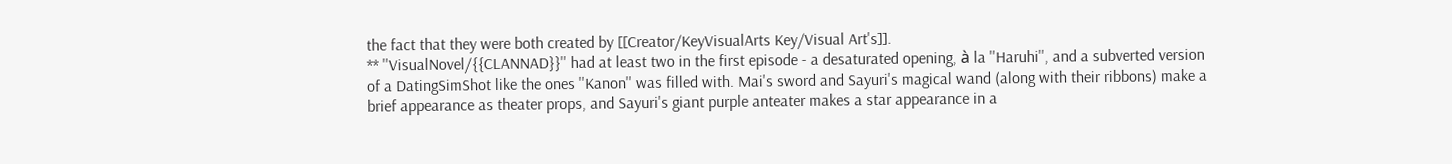the fact that they were both created by [[Creator/KeyVisualArts Key/Visual Art's]].
** ''VisualNovel/{{CLANNAD}}'' had at least two in the first episode - a desaturated opening, à la ''Haruhi'', and a subverted version of a DatingSimShot like the ones ''Kanon'' was filled with. Mai's sword and Sayuri's magical wand (along with their ribbons) make a brief appearance as theater props, and Sayuri's giant purple anteater makes a star appearance in a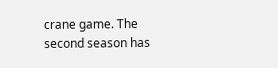crane game. The second season has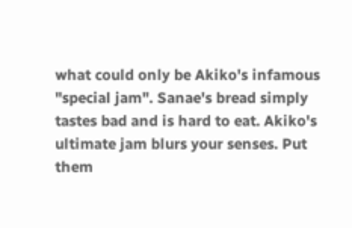what could only be Akiko's infamous "special jam". Sanae's bread simply tastes bad and is hard to eat. Akiko's ultimate jam blurs your senses. Put them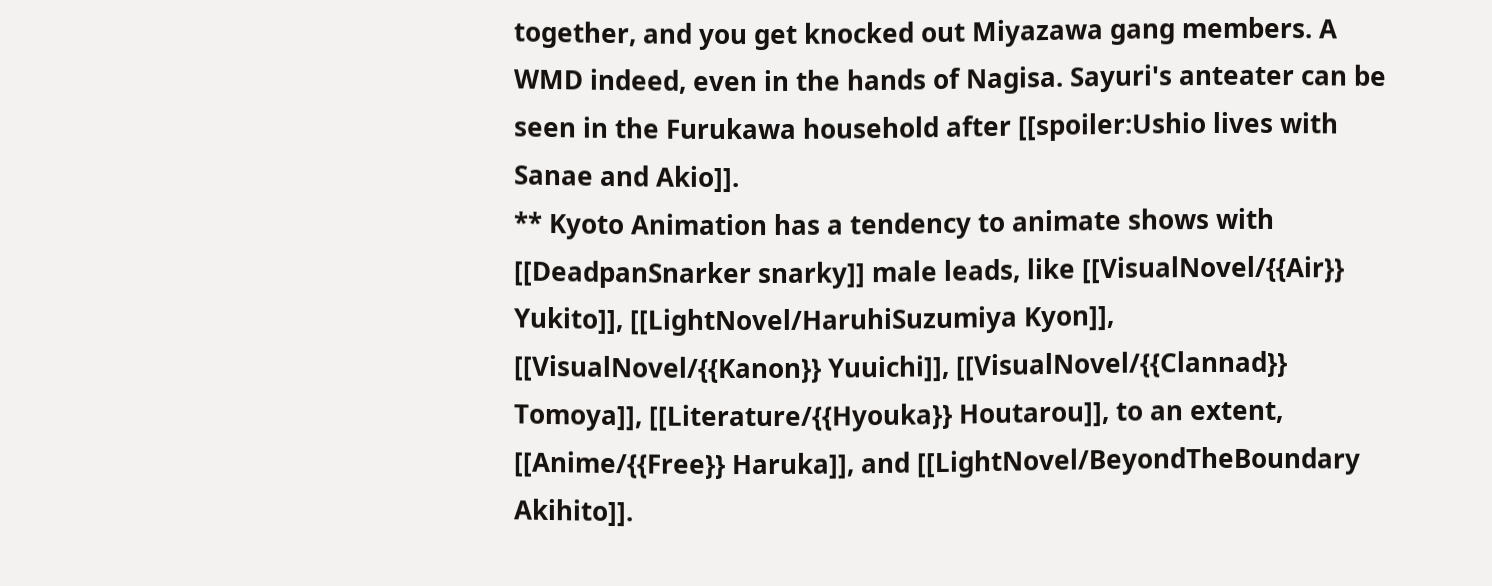together, and you get knocked out Miyazawa gang members. A WMD indeed, even in the hands of Nagisa. Sayuri's anteater can be seen in the Furukawa household after [[spoiler:Ushio lives with Sanae and Akio]].
** Kyoto Animation has a tendency to animate shows with [[DeadpanSnarker snarky]] male leads, like [[VisualNovel/{{Air}} Yukito]], [[LightNovel/HaruhiSuzumiya Kyon]], [[VisualNovel/{{Kanon}} Yuuichi]], [[VisualNovel/{{Clannad}} Tomoya]], [[Literature/{{Hyouka}} Houtarou]], to an extent, [[Anime/{{Free}} Haruka]], and [[LightNovel/BeyondTheBoundary Akihito]].